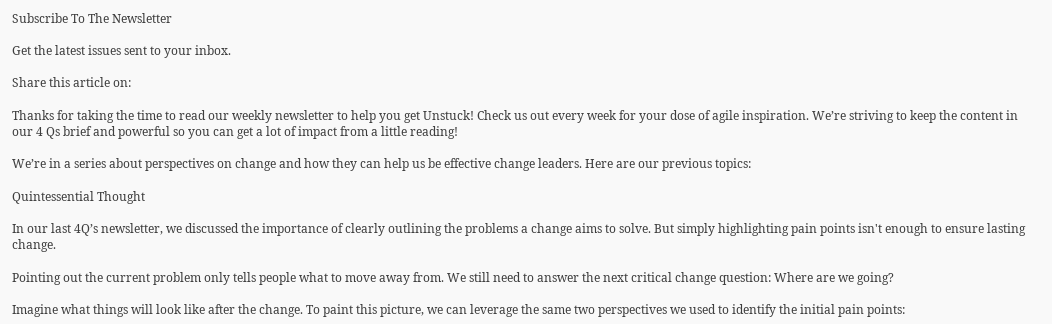Subscribe To The Newsletter

Get the latest issues sent to your inbox.

Share this article on:

Thanks for taking the time to read our weekly newsletter to help you get Unstuck! Check us out every week for your dose of agile inspiration. We’re striving to keep the content in our 4 Qs brief and powerful so you can get a lot of impact from a little reading!

We’re in a series about perspectives on change and how they can help us be effective change leaders. Here are our previous topics:

Quintessential Thought

In our last 4Q’s newsletter, we discussed the importance of clearly outlining the problems a change aims to solve. But simply highlighting pain points isn't enough to ensure lasting change.

Pointing out the current problem only tells people what to move away from. We still need to answer the next critical change question: Where are we going?

Imagine what things will look like after the change. To paint this picture, we can leverage the same two perspectives we used to identify the initial pain points: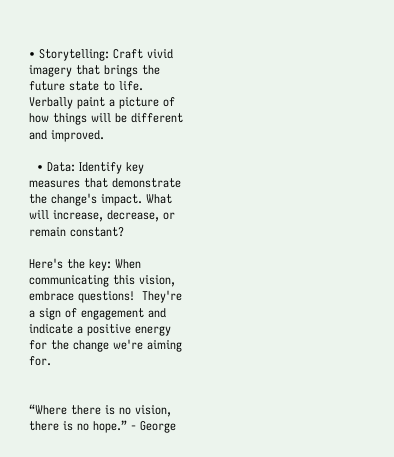• Storytelling: Craft vivid imagery that brings the future state to life. Verbally paint a picture of how things will be different and improved.

  • Data: Identify key measures that demonstrate the change's impact. What will increase, decrease, or remain constant?

Here's the key: When communicating this vision, embrace questions!  They're a sign of engagement and indicate a positive energy for the change we're aiming for.


“Where there is no vision, there is no hope.” - George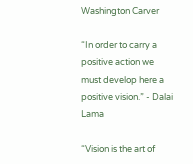Washington Carver

“In order to carry a positive action we must develop here a positive vision.” - Dalai Lama

“Vision is the art of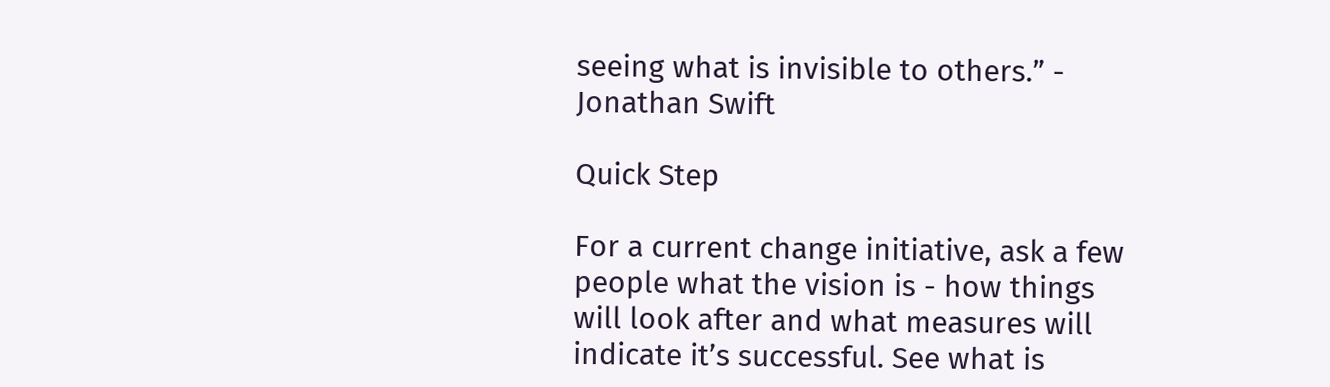seeing what is invisible to others.” - Jonathan Swift

Quick Step

For a current change initiative, ask a few people what the vision is - how things will look after and what measures will indicate it’s successful. See what is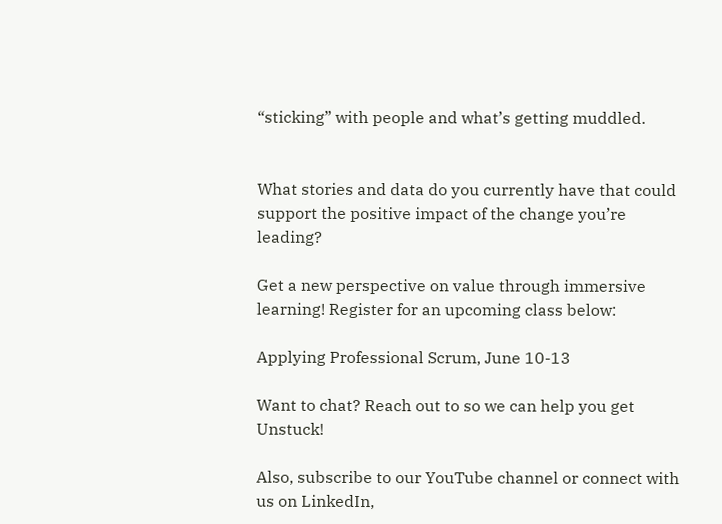“sticking” with people and what’s getting muddled.


What stories and data do you currently have that could support the positive impact of the change you’re leading?

Get a new perspective on value through immersive learning! Register for an upcoming class below:

Applying Professional Scrum, June 10-13

Want to chat? Reach out to so we can help you get Unstuck!

Also, subscribe to our YouTube channel or connect with us on LinkedIn,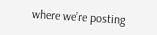where we’re posting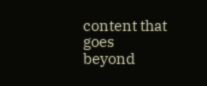content that goes beyond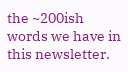the ~200ish words we have in this newsletter.